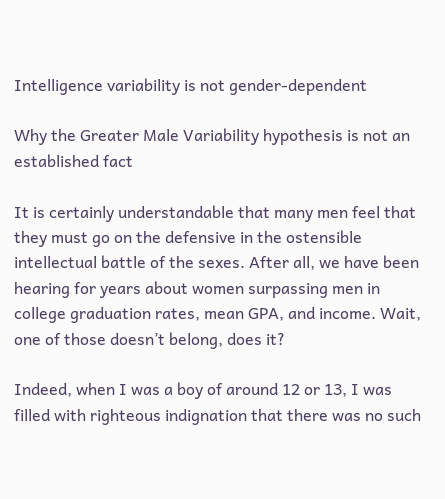Intelligence variability is not gender-dependent

Why the Greater Male Variability hypothesis is not an established fact

It is certainly understandable that many men feel that they must go on the defensive in the ostensible intellectual battle of the sexes. After all, we have been hearing for years about women surpassing men in college graduation rates, mean GPA, and income. Wait, one of those doesn’t belong, does it?

Indeed, when I was a boy of around 12 or 13, I was filled with righteous indignation that there was no such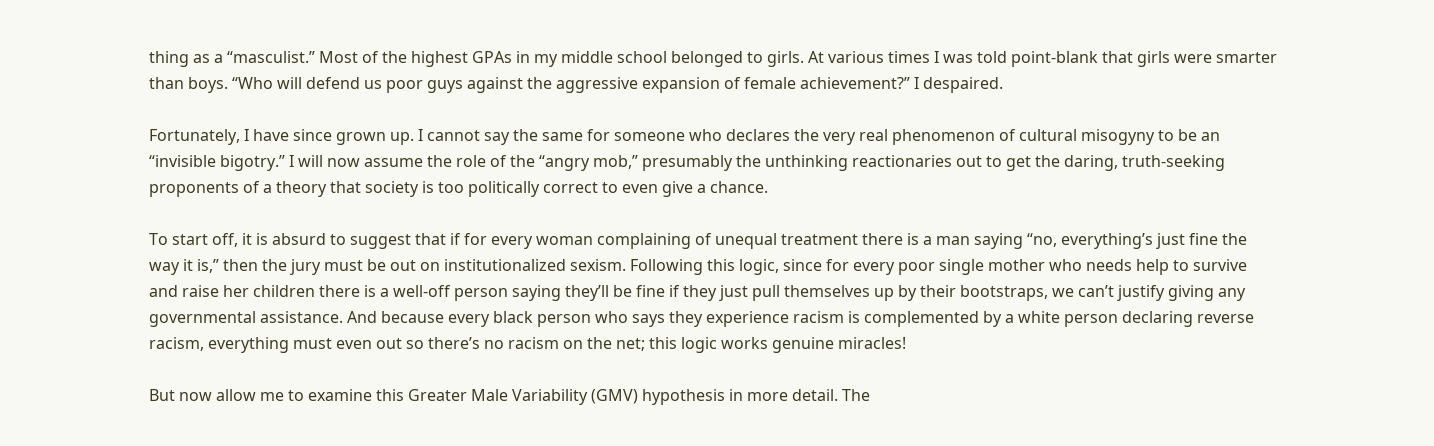thing as a “masculist.” Most of the highest GPAs in my middle school belonged to girls. At various times I was told point-blank that girls were smarter than boys. “Who will defend us poor guys against the aggressive expansion of female achievement?” I despaired.

Fortunately, I have since grown up. I cannot say the same for someone who declares the very real phenomenon of cultural misogyny to be an “invisible bigotry.” I will now assume the role of the “angry mob,” presumably the unthinking reactionaries out to get the daring, truth-seeking proponents of a theory that society is too politically correct to even give a chance.

To start off, it is absurd to suggest that if for every woman complaining of unequal treatment there is a man saying “no, everything’s just fine the way it is,” then the jury must be out on institutionalized sexism. Following this logic, since for every poor single mother who needs help to survive and raise her children there is a well-off person saying they’ll be fine if they just pull themselves up by their bootstraps, we can’t justify giving any governmental assistance. And because every black person who says they experience racism is complemented by a white person declaring reverse racism, everything must even out so there’s no racism on the net; this logic works genuine miracles!

But now allow me to examine this Greater Male Variability (GMV) hypothesis in more detail. The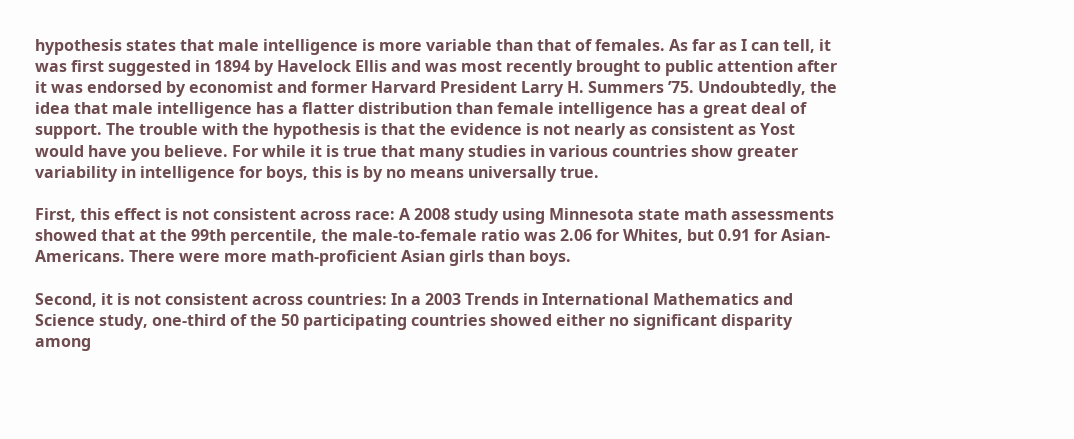hypothesis states that male intelligence is more variable than that of females. As far as I can tell, it was first suggested in 1894 by Havelock Ellis and was most recently brought to public attention after it was endorsed by economist and former Harvard President Larry H. Summers ’75. Undoubtedly, the idea that male intelligence has a flatter distribution than female intelligence has a great deal of support. The trouble with the hypothesis is that the evidence is not nearly as consistent as Yost would have you believe. For while it is true that many studies in various countries show greater variability in intelligence for boys, this is by no means universally true.

First, this effect is not consistent across race: A 2008 study using Minnesota state math assessments showed that at the 99th percentile, the male-to-female ratio was 2.06 for Whites, but 0.91 for Asian-Americans. There were more math-proficient Asian girls than boys.

Second, it is not consistent across countries: In a 2003 Trends in International Mathematics and Science study, one-third of the 50 participating countries showed either no significant disparity among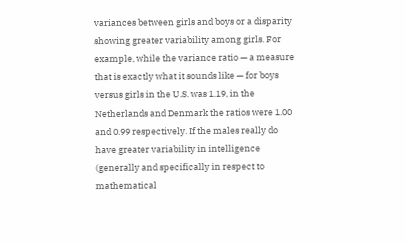variances between girls and boys or a disparity showing greater variability among girls. For example, while the variance ratio — a measure that is exactly what it sounds like — for boys versus girls in the U.S. was 1.19, in the Netherlands and Denmark the ratios were 1.00 and 0.99 respectively. If the males really do have greater variability in intelligence (generally and specifically in respect to mathematical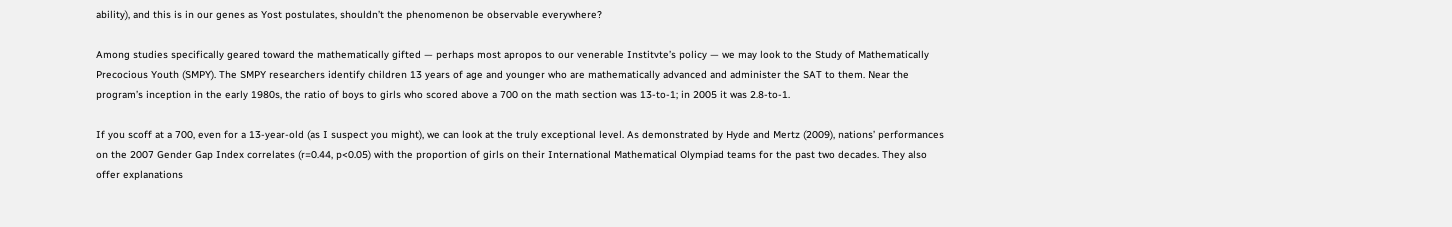ability), and this is in our genes as Yost postulates, shouldn’t the phenomenon be observable everywhere?

Among studies specifically geared toward the mathematically gifted — perhaps most apropos to our venerable Institvte’s policy — we may look to the Study of Mathematically Precocious Youth (SMPY). The SMPY researchers identify children 13 years of age and younger who are mathematically advanced and administer the SAT to them. Near the program’s inception in the early 1980s, the ratio of boys to girls who scored above a 700 on the math section was 13-to-1; in 2005 it was 2.8-to-1.

If you scoff at a 700, even for a 13-year-old (as I suspect you might), we can look at the truly exceptional level. As demonstrated by Hyde and Mertz (2009), nations’ performances on the 2007 Gender Gap Index correlates (r=0.44, p<0.05) with the proportion of girls on their International Mathematical Olympiad teams for the past two decades. They also offer explanations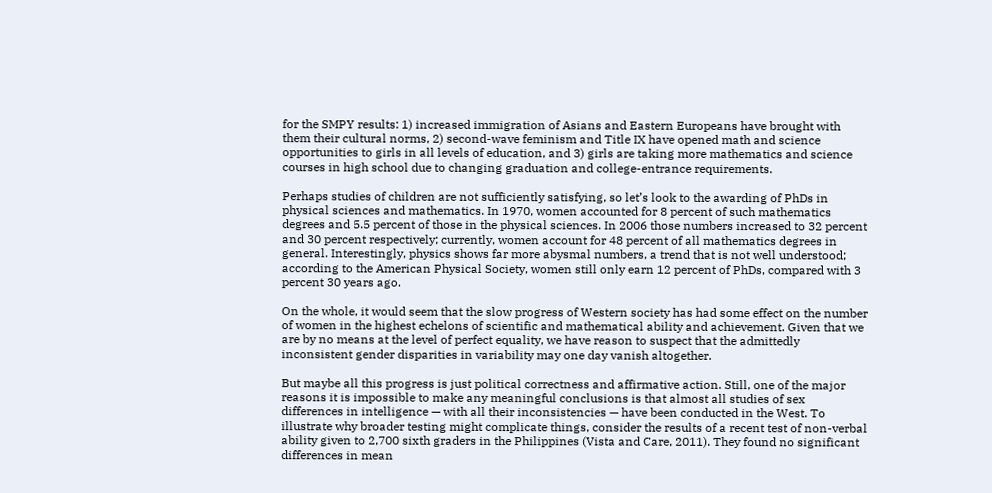for the SMPY results: 1) increased immigration of Asians and Eastern Europeans have brought with them their cultural norms, 2) second-wave feminism and Title IX have opened math and science opportunities to girls in all levels of education, and 3) girls are taking more mathematics and science courses in high school due to changing graduation and college-entrance requirements.

Perhaps studies of children are not sufficiently satisfying, so let’s look to the awarding of PhDs in physical sciences and mathematics. In 1970, women accounted for 8 percent of such mathematics degrees and 5.5 percent of those in the physical sciences. In 2006 those numbers increased to 32 percent and 30 percent respectively; currently, women account for 48 percent of all mathematics degrees in general. Interestingly, physics shows far more abysmal numbers, a trend that is not well understood; according to the American Physical Society, women still only earn 12 percent of PhDs, compared with 3 percent 30 years ago.

On the whole, it would seem that the slow progress of Western society has had some effect on the number of women in the highest echelons of scientific and mathematical ability and achievement. Given that we are by no means at the level of perfect equality, we have reason to suspect that the admittedly inconsistent gender disparities in variability may one day vanish altogether.

But maybe all this progress is just political correctness and affirmative action. Still, one of the major reasons it is impossible to make any meaningful conclusions is that almost all studies of sex differences in intelligence — with all their inconsistencies — have been conducted in the West. To illustrate why broader testing might complicate things, consider the results of a recent test of non-verbal ability given to 2,700 sixth graders in the Philippines (Vista and Care, 2011). They found no significant differences in mean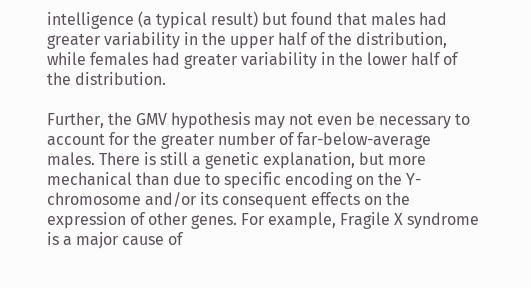intelligence (a typical result) but found that males had greater variability in the upper half of the distribution, while females had greater variability in the lower half of the distribution.

Further, the GMV hypothesis may not even be necessary to account for the greater number of far-below-average males. There is still a genetic explanation, but more mechanical than due to specific encoding on the Y-chromosome and/or its consequent effects on the expression of other genes. For example, Fragile X syndrome is a major cause of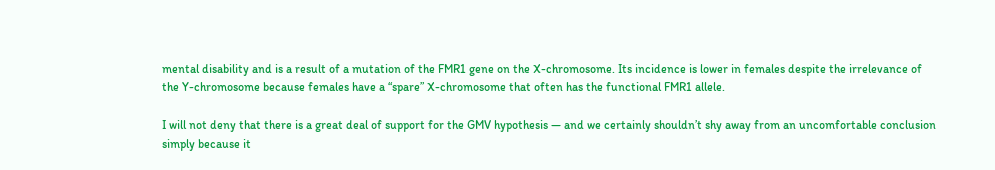mental disability and is a result of a mutation of the FMR1 gene on the X-chromosome. Its incidence is lower in females despite the irrelevance of the Y-chromosome because females have a “spare” X-chromosome that often has the functional FMR1 allele.

I will not deny that there is a great deal of support for the GMV hypothesis — and we certainly shouldn’t shy away from an uncomfortable conclusion simply because it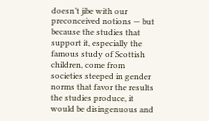doesn’t jibe with our preconceived notions — but because the studies that support it, especially the famous study of Scottish children, come from societies steeped in gender norms that favor the results the studies produce, it would be disingenuous and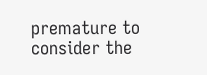premature to consider the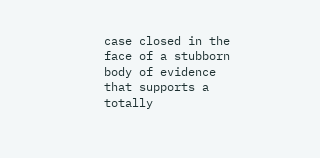case closed in the face of a stubborn body of evidence that supports a totally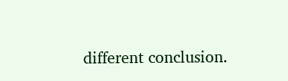different conclusion.